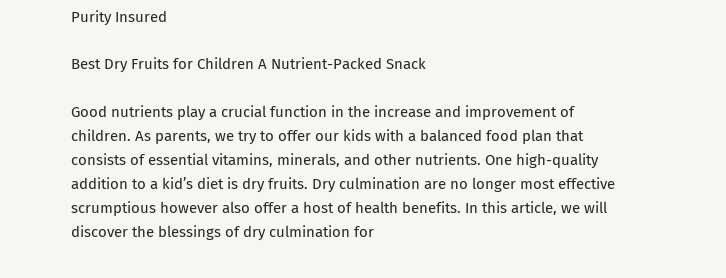Purity Insured

Best Dry Fruits for Children A Nutrient-Packed Snack

Good nutrients play a crucial function in the increase and improvement of children. As parents, we try to offer our kids with a balanced food plan that consists of essential vitamins, minerals, and other nutrients. One high-quality addition to a kid’s diet is dry fruits. Dry culmination are no longer most effective scrumptious however also offer a host of health benefits. In this article, we will discover the blessings of dry culmination for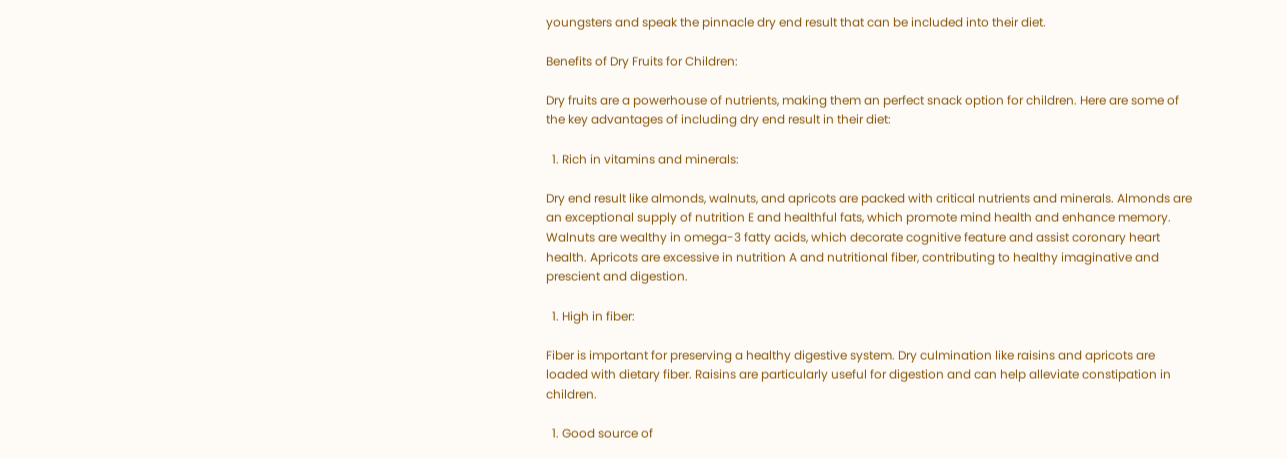youngsters and speak the pinnacle dry end result that can be included into their diet.

Benefits of Dry Fruits for Children:

Dry fruits are a powerhouse of nutrients, making them an perfect snack option for children. Here are some of the key advantages of including dry end result in their diet:

  1. Rich in vitamins and minerals:

Dry end result like almonds, walnuts, and apricots are packed with critical nutrients and minerals. Almonds are an exceptional supply of nutrition E and healthful fats, which promote mind health and enhance memory. Walnuts are wealthy in omega-3 fatty acids, which decorate cognitive feature and assist coronary heart health. Apricots are excessive in nutrition A and nutritional fiber, contributing to healthy imaginative and prescient and digestion.

  1. High in fiber:

Fiber is important for preserving a healthy digestive system. Dry culmination like raisins and apricots are loaded with dietary fiber. Raisins are particularly useful for digestion and can help alleviate constipation in children.

  1. Good source of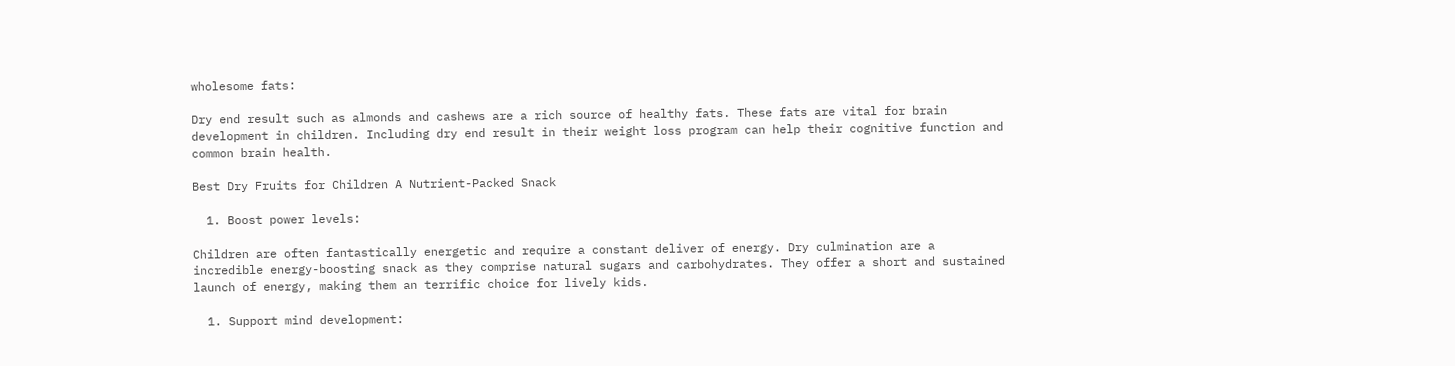wholesome fats:

Dry end result such as almonds and cashews are a rich source of healthy fats. These fats are vital for brain development in children. Including dry end result in their weight loss program can help their cognitive function and common brain health.

Best Dry Fruits for Children A Nutrient-Packed Snack

  1. Boost power levels:

Children are often fantastically energetic and require a constant deliver of energy. Dry culmination are a incredible energy-boosting snack as they comprise natural sugars and carbohydrates. They offer a short and sustained launch of energy, making them an terrific choice for lively kids.

  1. Support mind development: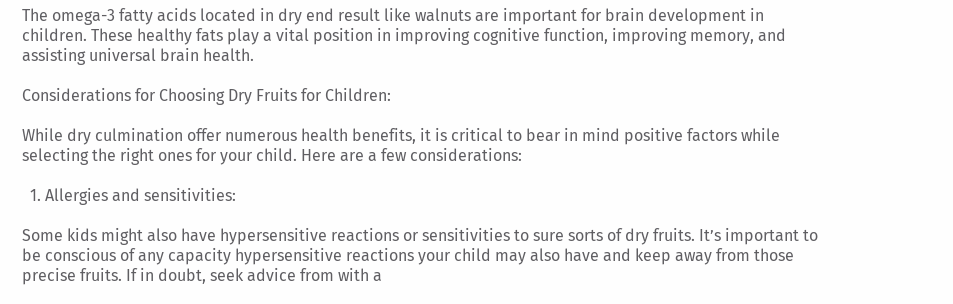The omega-3 fatty acids located in dry end result like walnuts are important for brain development in children. These healthy fats play a vital position in improving cognitive function, improving memory, and assisting universal brain health.

Considerations for Choosing Dry Fruits for Children:

While dry culmination offer numerous health benefits, it is critical to bear in mind positive factors while selecting the right ones for your child. Here are a few considerations:

  1. Allergies and sensitivities:

Some kids might also have hypersensitive reactions or sensitivities to sure sorts of dry fruits. It’s important to be conscious of any capacity hypersensitive reactions your child may also have and keep away from those precise fruits. If in doubt, seek advice from with a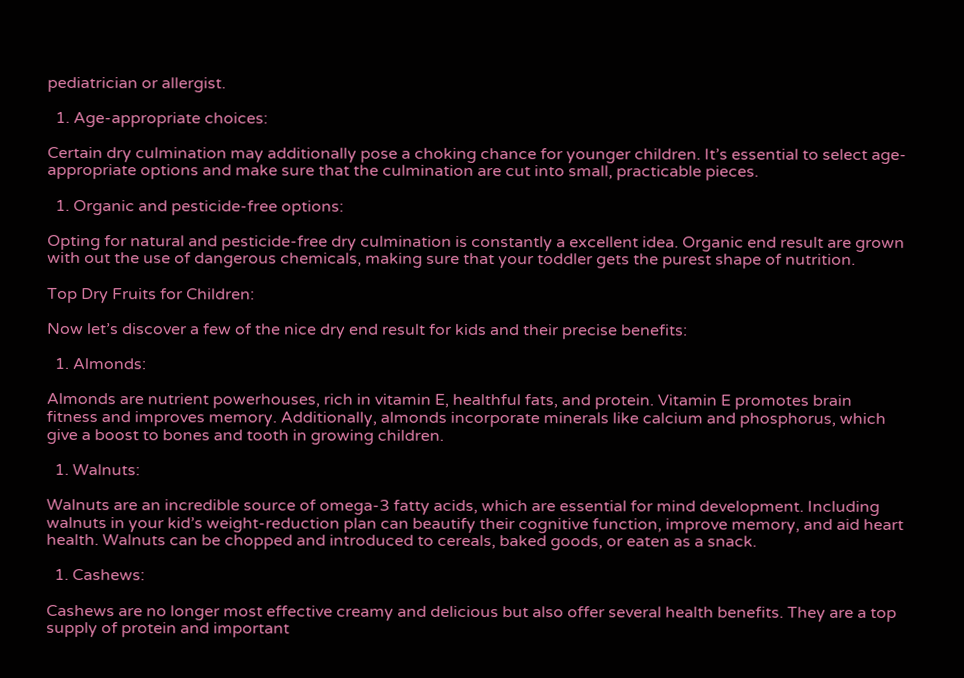pediatrician or allergist.

  1. Age-appropriate choices:

Certain dry culmination may additionally pose a choking chance for younger children. It’s essential to select age-appropriate options and make sure that the culmination are cut into small, practicable pieces.

  1. Organic and pesticide-free options:

Opting for natural and pesticide-free dry culmination is constantly a excellent idea. Organic end result are grown with out the use of dangerous chemicals, making sure that your toddler gets the purest shape of nutrition.

Top Dry Fruits for Children:

Now let’s discover a few of the nice dry end result for kids and their precise benefits:

  1. Almonds:

Almonds are nutrient powerhouses, rich in vitamin E, healthful fats, and protein. Vitamin E promotes brain fitness and improves memory. Additionally, almonds incorporate minerals like calcium and phosphorus, which give a boost to bones and tooth in growing children.

  1. Walnuts:

Walnuts are an incredible source of omega-3 fatty acids, which are essential for mind development. Including walnuts in your kid’s weight-reduction plan can beautify their cognitive function, improve memory, and aid heart health. Walnuts can be chopped and introduced to cereals, baked goods, or eaten as a snack.

  1. Cashews:

Cashews are no longer most effective creamy and delicious but also offer several health benefits. They are a top supply of protein and important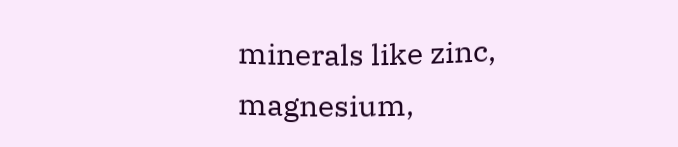minerals like zinc, magnesium,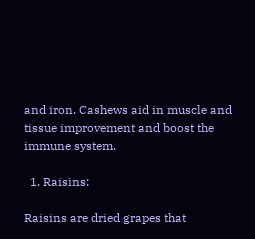and iron. Cashews aid in muscle and tissue improvement and boost the immune system.

  1. Raisins:

Raisins are dried grapes that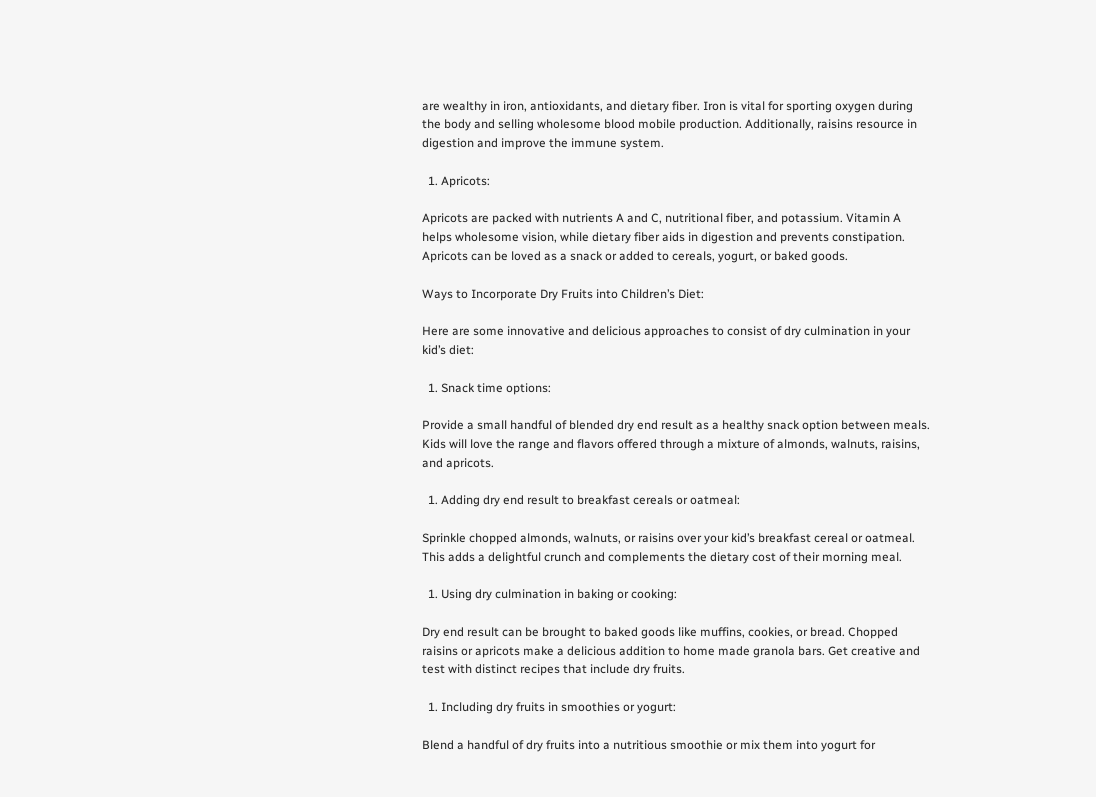are wealthy in iron, antioxidants, and dietary fiber. Iron is vital for sporting oxygen during the body and selling wholesome blood mobile production. Additionally, raisins resource in digestion and improve the immune system.

  1. Apricots:

Apricots are packed with nutrients A and C, nutritional fiber, and potassium. Vitamin A helps wholesome vision, while dietary fiber aids in digestion and prevents constipation. Apricots can be loved as a snack or added to cereals, yogurt, or baked goods.

Ways to Incorporate Dry Fruits into Children’s Diet:

Here are some innovative and delicious approaches to consist of dry culmination in your kid’s diet:

  1. Snack time options:

Provide a small handful of blended dry end result as a healthy snack option between meals. Kids will love the range and flavors offered through a mixture of almonds, walnuts, raisins, and apricots.

  1. Adding dry end result to breakfast cereals or oatmeal:

Sprinkle chopped almonds, walnuts, or raisins over your kid’s breakfast cereal or oatmeal. This adds a delightful crunch and complements the dietary cost of their morning meal.

  1. Using dry culmination in baking or cooking:

Dry end result can be brought to baked goods like muffins, cookies, or bread. Chopped raisins or apricots make a delicious addition to home made granola bars. Get creative and test with distinct recipes that include dry fruits.

  1. Including dry fruits in smoothies or yogurt:

Blend a handful of dry fruits into a nutritious smoothie or mix them into yogurt for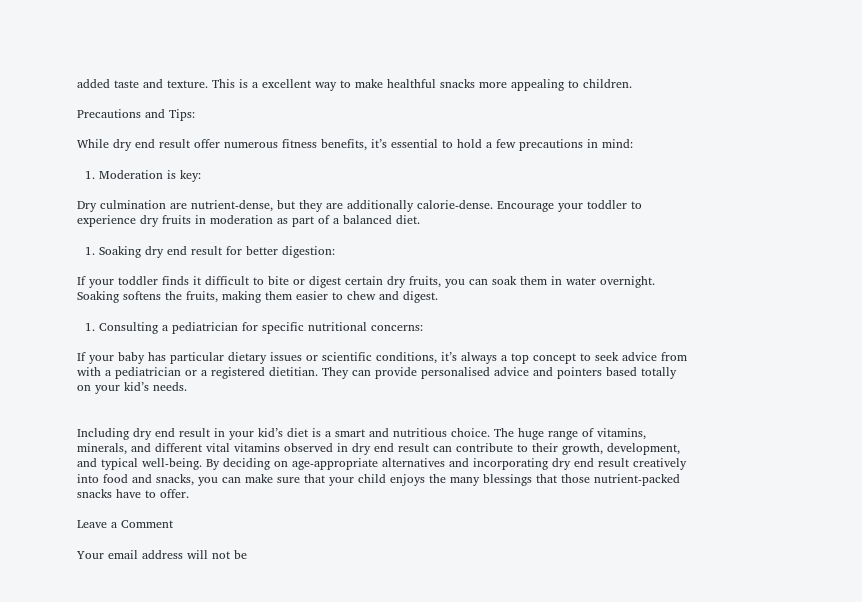added taste and texture. This is a excellent way to make healthful snacks more appealing to children.

Precautions and Tips:

While dry end result offer numerous fitness benefits, it’s essential to hold a few precautions in mind:

  1. Moderation is key:

Dry culmination are nutrient-dense, but they are additionally calorie-dense. Encourage your toddler to experience dry fruits in moderation as part of a balanced diet.

  1. Soaking dry end result for better digestion:

If your toddler finds it difficult to bite or digest certain dry fruits, you can soak them in water overnight. Soaking softens the fruits, making them easier to chew and digest.

  1. Consulting a pediatrician for specific nutritional concerns:

If your baby has particular dietary issues or scientific conditions, it’s always a top concept to seek advice from with a pediatrician or a registered dietitian. They can provide personalised advice and pointers based totally on your kid’s needs.


Including dry end result in your kid’s diet is a smart and nutritious choice. The huge range of vitamins, minerals, and different vital vitamins observed in dry end result can contribute to their growth, development, and typical well-being. By deciding on age-appropriate alternatives and incorporating dry end result creatively into food and snacks, you can make sure that your child enjoys the many blessings that those nutrient-packed snacks have to offer.

Leave a Comment

Your email address will not be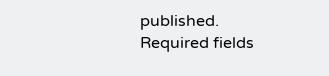published. Required fields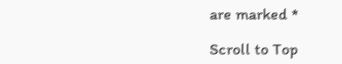are marked *

Scroll to Top